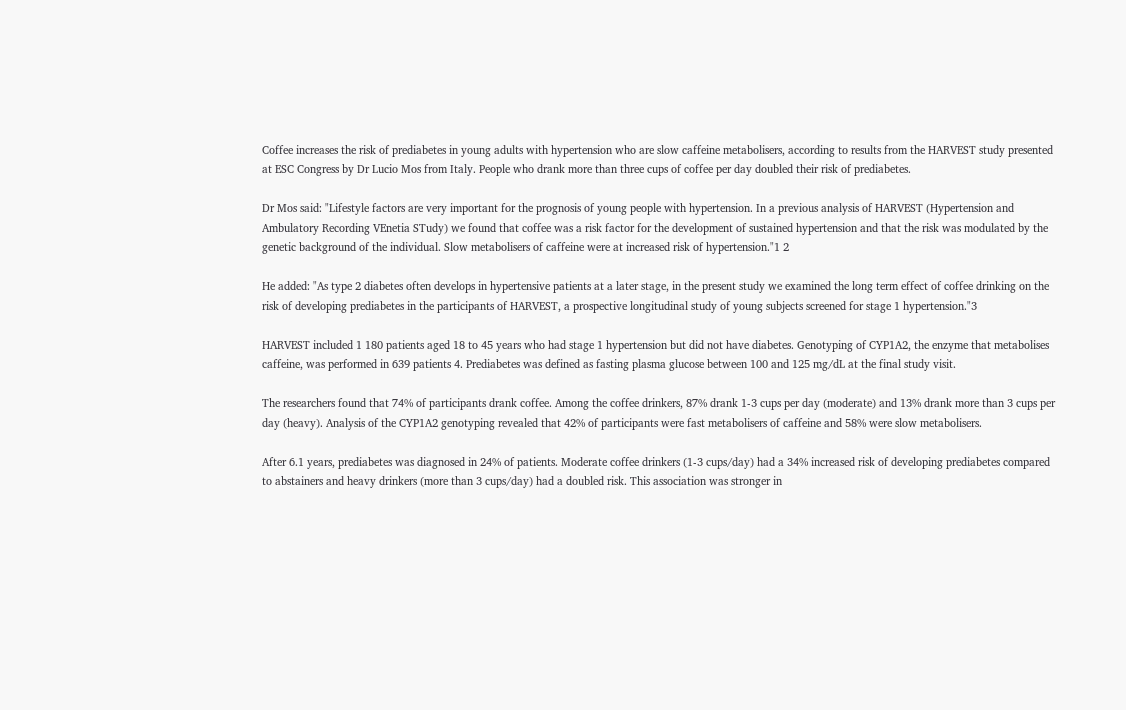Coffee increases the risk of prediabetes in young adults with hypertension who are slow caffeine metabolisers, according to results from the HARVEST study presented at ESC Congress by Dr Lucio Mos from Italy. People who drank more than three cups of coffee per day doubled their risk of prediabetes.

Dr Mos said: "Lifestyle factors are very important for the prognosis of young people with hypertension. In a previous analysis of HARVEST (Hypertension and Ambulatory Recording VEnetia STudy) we found that coffee was a risk factor for the development of sustained hypertension and that the risk was modulated by the genetic background of the individual. Slow metabolisers of caffeine were at increased risk of hypertension."1 2

He added: "As type 2 diabetes often develops in hypertensive patients at a later stage, in the present study we examined the long term effect of coffee drinking on the risk of developing prediabetes in the participants of HARVEST, a prospective longitudinal study of young subjects screened for stage 1 hypertension."3

HARVEST included 1 180 patients aged 18 to 45 years who had stage 1 hypertension but did not have diabetes. Genotyping of CYP1A2, the enzyme that metabolises caffeine, was performed in 639 patients 4. Prediabetes was defined as fasting plasma glucose between 100 and 125 mg/dL at the final study visit.

The researchers found that 74% of participants drank coffee. Among the coffee drinkers, 87% drank 1-3 cups per day (moderate) and 13% drank more than 3 cups per day (heavy). Analysis of the CYP1A2 genotyping revealed that 42% of participants were fast metabolisers of caffeine and 58% were slow metabolisers.

After 6.1 years, prediabetes was diagnosed in 24% of patients. Moderate coffee drinkers (1-3 cups/day) had a 34% increased risk of developing prediabetes compared to abstainers and heavy drinkers (more than 3 cups/day) had a doubled risk. This association was stronger in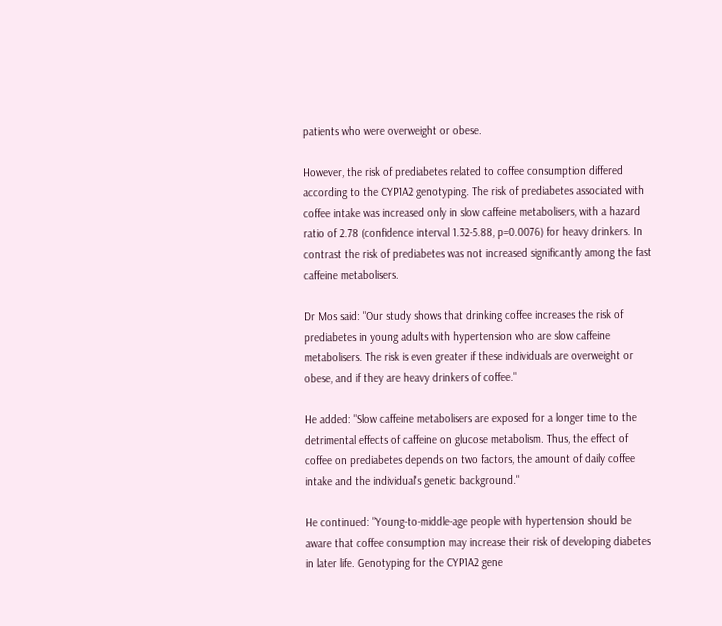patients who were overweight or obese.

However, the risk of prediabetes related to coffee consumption differed according to the CYP1A2 genotyping. The risk of prediabetes associated with coffee intake was increased only in slow caffeine metabolisers, with a hazard ratio of 2.78 (confidence interval 1.32-5.88, p=0.0076) for heavy drinkers. In contrast the risk of prediabetes was not increased significantly among the fast caffeine metabolisers.

Dr Mos said: "Our study shows that drinking coffee increases the risk of prediabetes in young adults with hypertension who are slow caffeine metabolisers. The risk is even greater if these individuals are overweight or obese, and if they are heavy drinkers of coffee."

He added: "Slow caffeine metabolisers are exposed for a longer time to the detrimental effects of caffeine on glucose metabolism. Thus, the effect of coffee on prediabetes depends on two factors, the amount of daily coffee intake and the individual's genetic background."

He continued: "Young-to-middle-age people with hypertension should be aware that coffee consumption may increase their risk of developing diabetes in later life. Genotyping for the CYP1A2 gene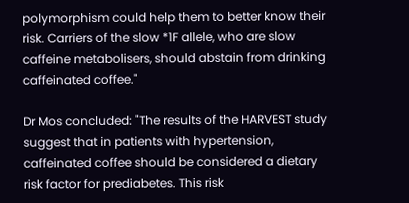polymorphism could help them to better know their risk. Carriers of the slow *1F allele, who are slow caffeine metabolisers, should abstain from drinking caffeinated coffee."

Dr Mos concluded: "The results of the HARVEST study suggest that in patients with hypertension, caffeinated coffee should be considered a dietary risk factor for prediabetes. This risk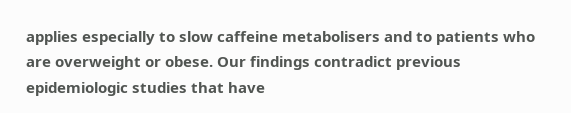applies especially to slow caffeine metabolisers and to patients who are overweight or obese. Our findings contradict previous epidemiologic studies that have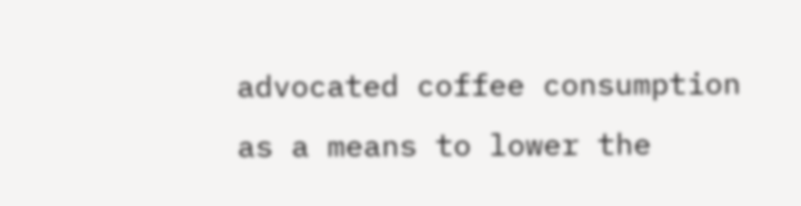advocated coffee consumption as a means to lower the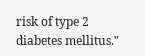risk of type 2 diabetes mellitus."